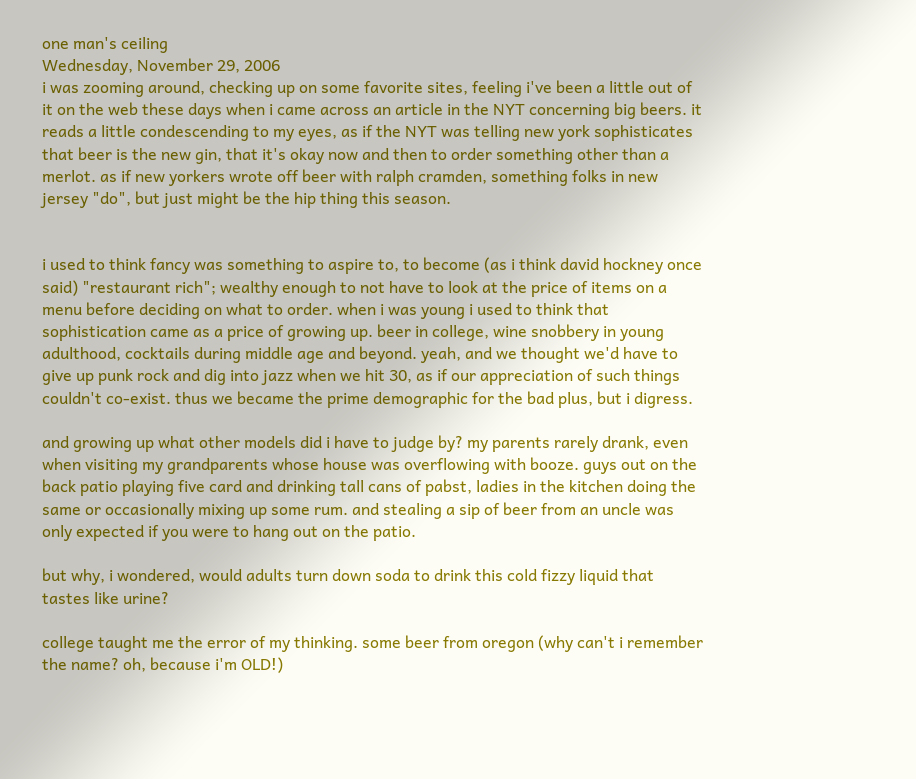one man's ceiling
Wednesday, November 29, 2006
i was zooming around, checking up on some favorite sites, feeling i've been a little out of it on the web these days when i came across an article in the NYT concerning big beers. it reads a little condescending to my eyes, as if the NYT was telling new york sophisticates that beer is the new gin, that it's okay now and then to order something other than a merlot. as if new yorkers wrote off beer with ralph cramden, something folks in new jersey "do", but just might be the hip thing this season.


i used to think fancy was something to aspire to, to become (as i think david hockney once said) "restaurant rich"; wealthy enough to not have to look at the price of items on a menu before deciding on what to order. when i was young i used to think that sophistication came as a price of growing up. beer in college, wine snobbery in young adulthood, cocktails during middle age and beyond. yeah, and we thought we'd have to give up punk rock and dig into jazz when we hit 30, as if our appreciation of such things couldn't co-exist. thus we became the prime demographic for the bad plus, but i digress.

and growing up what other models did i have to judge by? my parents rarely drank, even when visiting my grandparents whose house was overflowing with booze. guys out on the back patio playing five card and drinking tall cans of pabst, ladies in the kitchen doing the same or occasionally mixing up some rum. and stealing a sip of beer from an uncle was only expected if you were to hang out on the patio.

but why, i wondered, would adults turn down soda to drink this cold fizzy liquid that tastes like urine?

college taught me the error of my thinking. some beer from oregon (why can't i remember the name? oh, because i'm OLD!)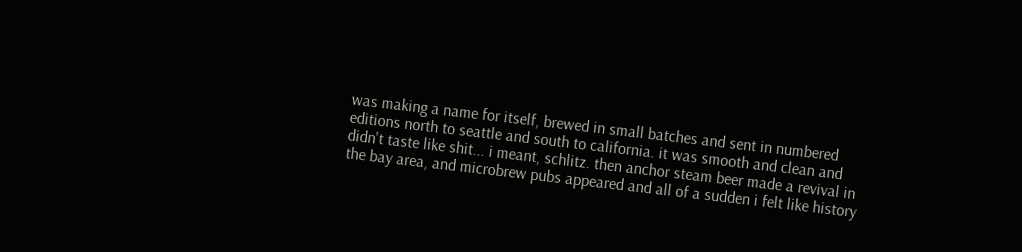was making a name for itself, brewed in small batches and sent in numbered editions north to seattle and south to california. it was smooth and clean and didn't taste like shit... i meant, schlitz. then anchor steam beer made a revival in the bay area, and microbrew pubs appeared and all of a sudden i felt like history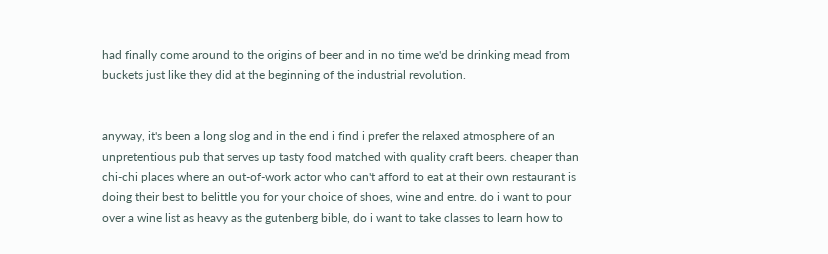had finally come around to the origins of beer and in no time we'd be drinking mead from buckets just like they did at the beginning of the industrial revolution.


anyway, it's been a long slog and in the end i find i prefer the relaxed atmosphere of an unpretentious pub that serves up tasty food matched with quality craft beers. cheaper than chi-chi places where an out-of-work actor who can't afford to eat at their own restaurant is doing their best to belittle you for your choice of shoes, wine and entre. do i want to pour over a wine list as heavy as the gutenberg bible, do i want to take classes to learn how to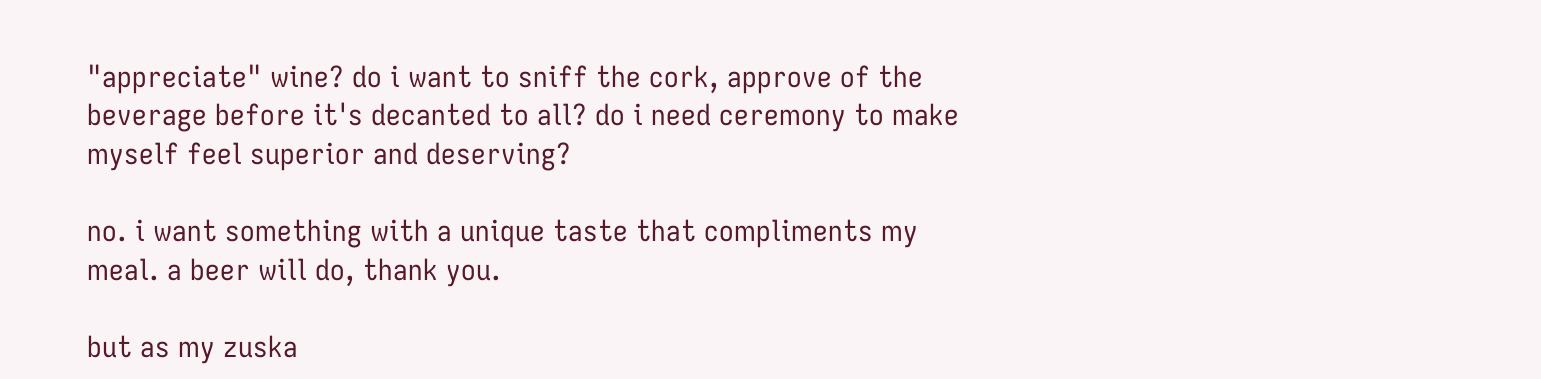"appreciate" wine? do i want to sniff the cork, approve of the beverage before it's decanted to all? do i need ceremony to make myself feel superior and deserving?

no. i want something with a unique taste that compliments my meal. a beer will do, thank you.

but as my zuska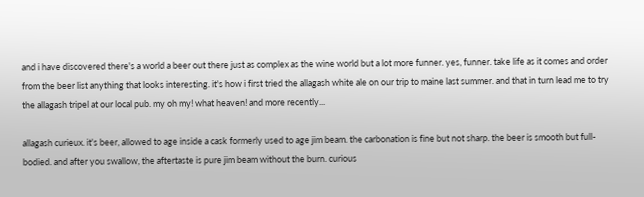and i have discovered there's a world a beer out there just as complex as the wine world but a lot more funner. yes, funner. take life as it comes and order from the beer list anything that looks interesting. it's how i first tried the allagash white ale on our trip to maine last summer. and that in turn lead me to try the allagash tripel at our local pub. my oh my! what heaven! and more recently...

allagash curieux. it's beer, allowed to age inside a cask formerly used to age jim beam. the carbonation is fine but not sharp. the beer is smooth but full-bodied. and after you swallow, the aftertaste is pure jim beam without the burn. curious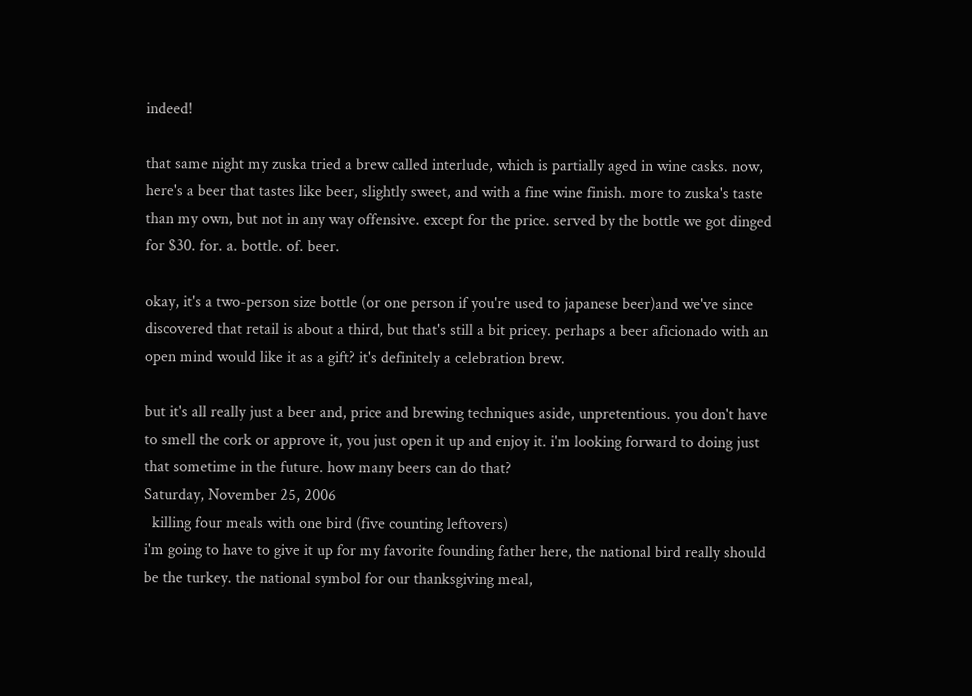indeed!

that same night my zuska tried a brew called interlude, which is partially aged in wine casks. now, here's a beer that tastes like beer, slightly sweet, and with a fine wine finish. more to zuska's taste than my own, but not in any way offensive. except for the price. served by the bottle we got dinged for $30. for. a. bottle. of. beer.

okay, it's a two-person size bottle (or one person if you're used to japanese beer)and we've since discovered that retail is about a third, but that's still a bit pricey. perhaps a beer aficionado with an open mind would like it as a gift? it's definitely a celebration brew.

but it's all really just a beer and, price and brewing techniques aside, unpretentious. you don't have to smell the cork or approve it, you just open it up and enjoy it. i'm looking forward to doing just that sometime in the future. how many beers can do that?
Saturday, November 25, 2006
  killing four meals with one bird (five counting leftovers)
i'm going to have to give it up for my favorite founding father here, the national bird really should be the turkey. the national symbol for our thanksgiving meal,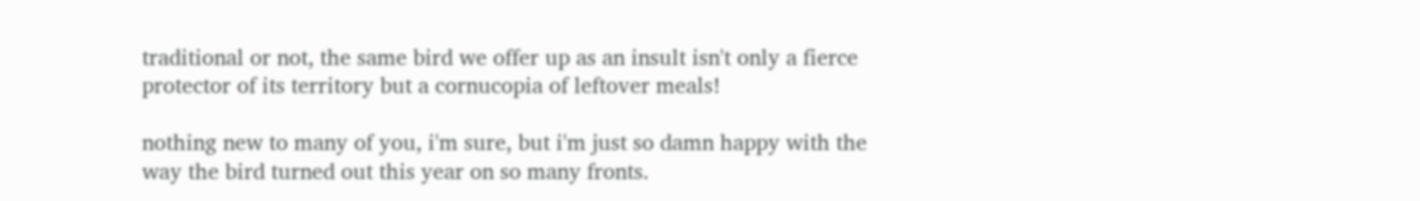traditional or not, the same bird we offer up as an insult isn't only a fierce protector of its territory but a cornucopia of leftover meals!

nothing new to many of you, i'm sure, but i'm just so damn happy with the way the bird turned out this year on so many fronts.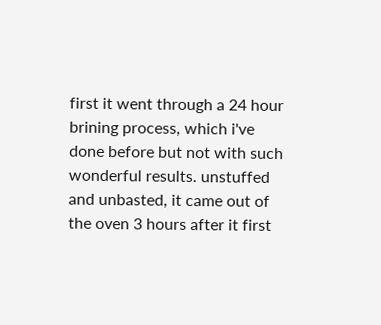first it went through a 24 hour brining process, which i've done before but not with such wonderful results. unstuffed and unbasted, it came out of the oven 3 hours after it first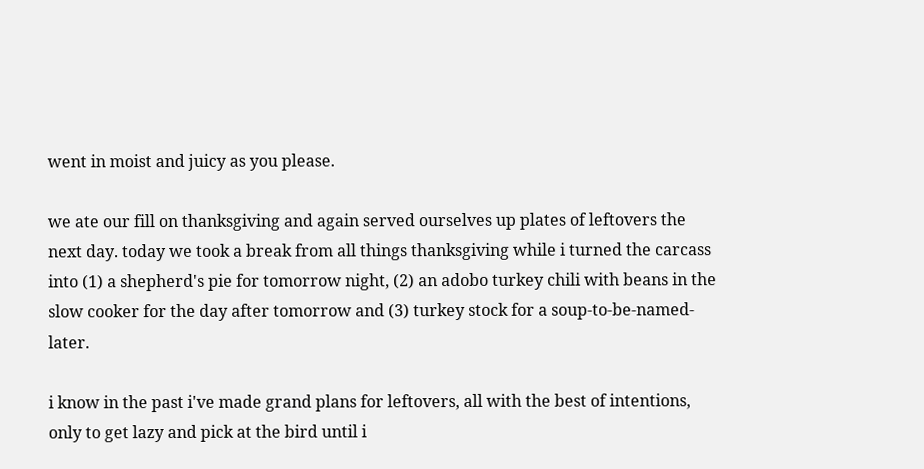went in moist and juicy as you please.

we ate our fill on thanksgiving and again served ourselves up plates of leftovers the next day. today we took a break from all things thanksgiving while i turned the carcass into (1) a shepherd's pie for tomorrow night, (2) an adobo turkey chili with beans in the slow cooker for the day after tomorrow and (3) turkey stock for a soup-to-be-named-later.

i know in the past i've made grand plans for leftovers, all with the best of intentions, only to get lazy and pick at the bird until i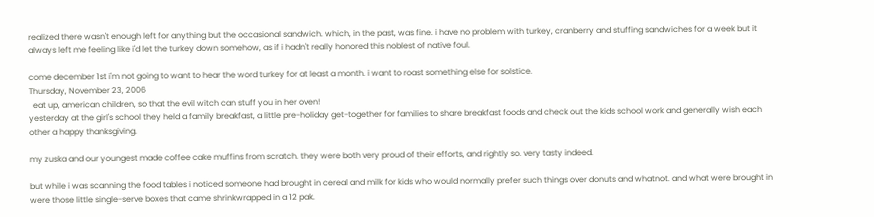realized there wasn't enough left for anything but the occasional sandwich. which, in the past, was fine. i have no problem with turkey, cranberry and stuffing sandwiches for a week but it always left me feeling like i'd let the turkey down somehow, as if i hadn't really honored this noblest of native foul.

come december 1st i'm not going to want to hear the word turkey for at least a month. i want to roast something else for solstice.
Thursday, November 23, 2006
  eat up, american children, so that the evil witch can stuff you in her oven!
yesterday at the girl's school they held a family breakfast, a little pre-holiday get-together for families to share breakfast foods and check out the kids school work and generally wish each other a happy thanksgiving.

my zuska and our youngest made coffee cake muffins from scratch. they were both very proud of their efforts, and rightly so. very tasty indeed.

but while i was scanning the food tables i noticed someone had brought in cereal and milk for kids who would normally prefer such things over donuts and whatnot. and what were brought in were those little single-serve boxes that came shrinkwrapped in a 12 pak.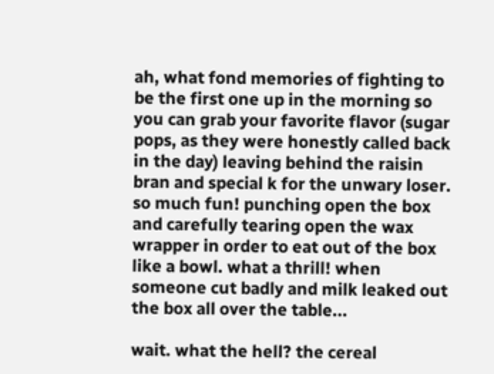ah, what fond memories of fighting to be the first one up in the morning so you can grab your favorite flavor (sugar pops, as they were honestly called back in the day) leaving behind the raisin bran and special k for the unwary loser. so much fun! punching open the box and carefully tearing open the wax wrapper in order to eat out of the box like a bowl. what a thrill! when someone cut badly and milk leaked out the box all over the table...

wait. what the hell? the cereal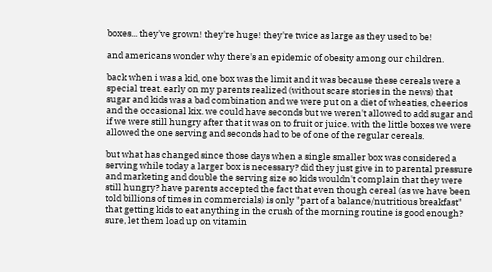boxes... they've grown! they're huge! they're twice as large as they used to be!

and americans wonder why there's an epidemic of obesity among our children.

back when i was a kid, one box was the limit and it was because these cereals were a special treat. early on my parents realized (without scare stories in the news) that sugar and kids was a bad combination and we were put on a diet of wheaties, cheerios and the occasional kix. we could have seconds but we weren't allowed to add sugar and if we were still hungry after that it was on to fruit or juice. with the little boxes we were allowed the one serving and seconds had to be of one of the regular cereals.

but what has changed since those days when a single smaller box was considered a serving while today a larger box is necessary? did they just give in to parental pressure and marketing and double the serving size so kids wouldn't complain that they were still hungry? have parents accepted the fact that even though cereal (as we have been told billions of times in commercials) is only "part of a balance/nutritious breakfast" that getting kids to eat anything in the crush of the morning routine is good enough? sure, let them load up on vitamin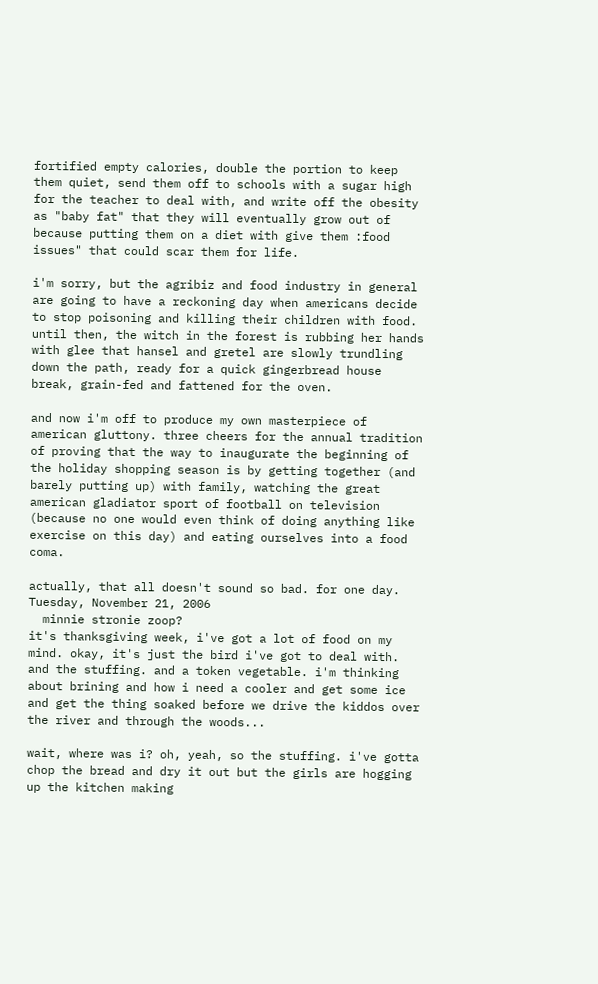fortified empty calories, double the portion to keep them quiet, send them off to schools with a sugar high for the teacher to deal with, and write off the obesity as "baby fat" that they will eventually grow out of because putting them on a diet with give them :food issues" that could scar them for life.

i'm sorry, but the agribiz and food industry in general are going to have a reckoning day when americans decide to stop poisoning and killing their children with food. until then, the witch in the forest is rubbing her hands with glee that hansel and gretel are slowly trundling down the path, ready for a quick gingerbread house break, grain-fed and fattened for the oven.

and now i'm off to produce my own masterpiece of american gluttony. three cheers for the annual tradition of proving that the way to inaugurate the beginning of the holiday shopping season is by getting together (and barely putting up) with family, watching the great american gladiator sport of football on television (because no one would even think of doing anything like exercise on this day) and eating ourselves into a food coma.

actually, that all doesn't sound so bad. for one day.
Tuesday, November 21, 2006
  minnie stronie zoop?
it's thanksgiving week, i've got a lot of food on my mind. okay, it's just the bird i've got to deal with. and the stuffing. and a token vegetable. i'm thinking about brining and how i need a cooler and get some ice and get the thing soaked before we drive the kiddos over the river and through the woods...

wait, where was i? oh, yeah, so the stuffing. i've gotta chop the bread and dry it out but the girls are hogging up the kitchen making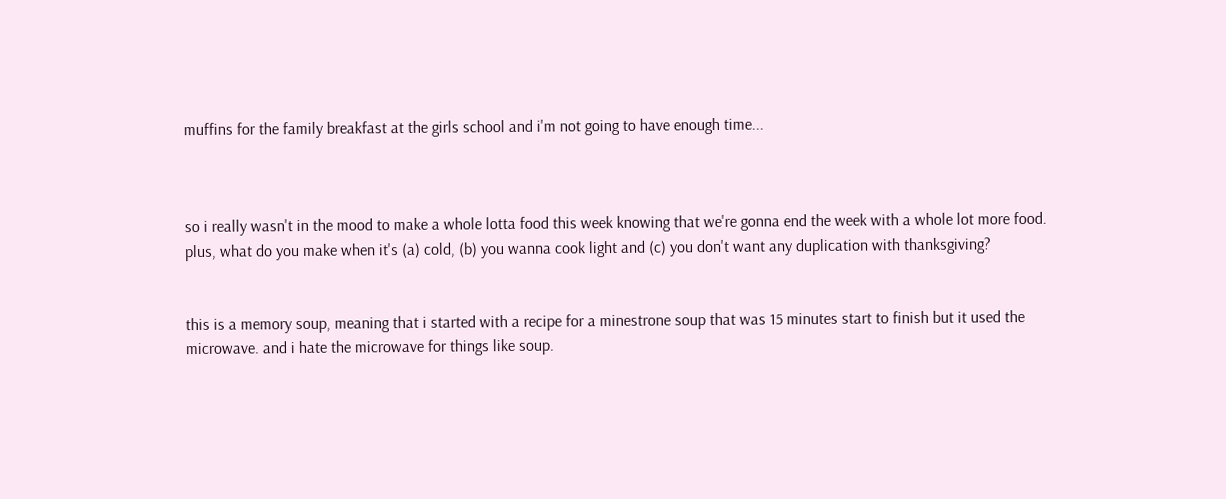muffins for the family breakfast at the girls school and i'm not going to have enough time...



so i really wasn't in the mood to make a whole lotta food this week knowing that we're gonna end the week with a whole lot more food. plus, what do you make when it's (a) cold, (b) you wanna cook light and (c) you don't want any duplication with thanksgiving?


this is a memory soup, meaning that i started with a recipe for a minestrone soup that was 15 minutes start to finish but it used the microwave. and i hate the microwave for things like soup.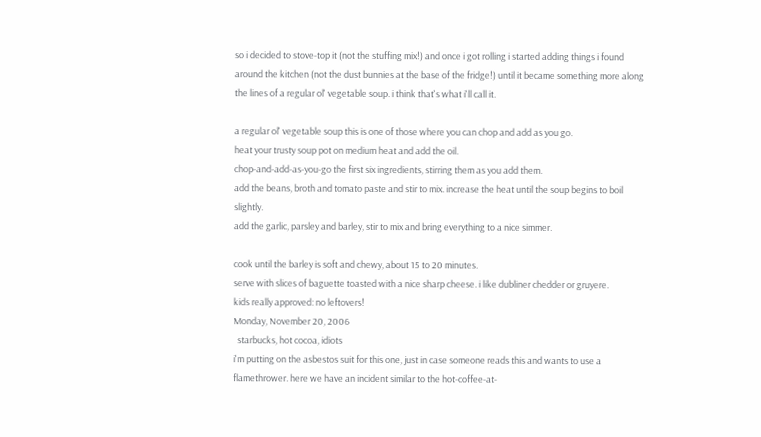so i decided to stove-top it (not the stuffing mix!) and once i got rolling i started adding things i found around the kitchen (not the dust bunnies at the base of the fridge!) until it became something more along the lines of a regular ol' vegetable soup. i think that's what i'll call it.

a regular ol' vegetable soup this is one of those where you can chop and add as you go.
heat your trusty soup pot on medium heat and add the oil.
chop-and-add-as-you-go the first six ingredients, stirring them as you add them.
add the beans, broth and tomato paste and stir to mix. increase the heat until the soup begins to boil slightly.
add the garlic, parsley and barley, stir to mix and bring everything to a nice simmer.

cook until the barley is soft and chewy, about 15 to 20 minutes.
serve with slices of baguette toasted with a nice sharp cheese. i like dubliner chedder or gruyere.
kids really approved: no leftovers!
Monday, November 20, 2006
  starbucks, hot cocoa, idiots
i'm putting on the asbestos suit for this one, just in case someone reads this and wants to use a flamethrower. here we have an incident similar to the hot-coffee-at-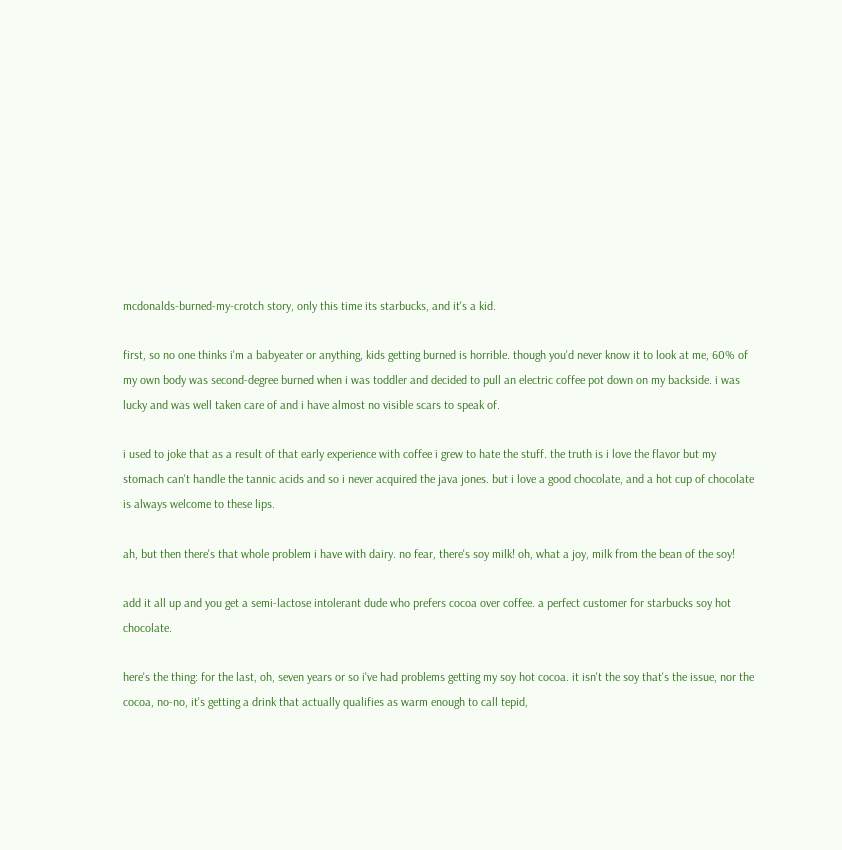mcdonalds-burned-my-crotch story, only this time its starbucks, and it's a kid.

first, so no one thinks i'm a babyeater or anything, kids getting burned is horrible. though you'd never know it to look at me, 60% of my own body was second-degree burned when i was toddler and decided to pull an electric coffee pot down on my backside. i was lucky and was well taken care of and i have almost no visible scars to speak of.

i used to joke that as a result of that early experience with coffee i grew to hate the stuff. the truth is i love the flavor but my stomach can't handle the tannic acids and so i never acquired the java jones. but i love a good chocolate, and a hot cup of chocolate is always welcome to these lips.

ah, but then there's that whole problem i have with dairy. no fear, there's soy milk! oh, what a joy, milk from the bean of the soy!

add it all up and you get a semi-lactose intolerant dude who prefers cocoa over coffee. a perfect customer for starbucks soy hot chocolate.

here's the thing: for the last, oh, seven years or so i've had problems getting my soy hot cocoa. it isn't the soy that's the issue, nor the cocoa, no-no, it's getting a drink that actually qualifies as warm enough to call tepid,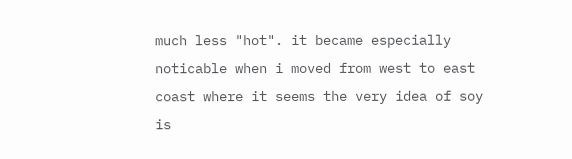much less "hot". it became especially noticable when i moved from west to east coast where it seems the very idea of soy is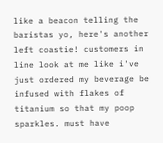like a beacon telling the baristas yo, here's another left coastie! customers in line look at me like i've just ordered my beverage be infused with flakes of titanium so that my poop sparkles. must have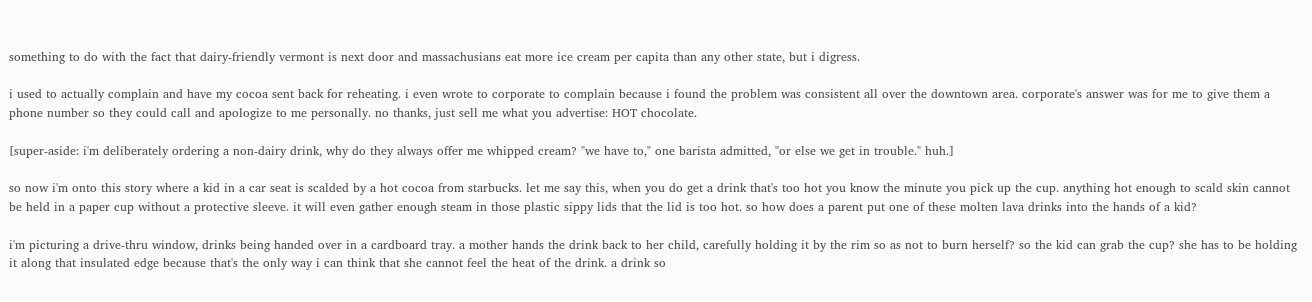something to do with the fact that dairy-friendly vermont is next door and massachusians eat more ice cream per capita than any other state, but i digress.

i used to actually complain and have my cocoa sent back for reheating. i even wrote to corporate to complain because i found the problem was consistent all over the downtown area. corporate's answer was for me to give them a phone number so they could call and apologize to me personally. no thanks, just sell me what you advertise: HOT chocolate.

[super-aside: i'm deliberately ordering a non-dairy drink, why do they always offer me whipped cream? "we have to," one barista admitted, "or else we get in trouble." huh.]

so now i'm onto this story where a kid in a car seat is scalded by a hot cocoa from starbucks. let me say this, when you do get a drink that's too hot you know the minute you pick up the cup. anything hot enough to scald skin cannot be held in a paper cup without a protective sleeve. it will even gather enough steam in those plastic sippy lids that the lid is too hot. so how does a parent put one of these molten lava drinks into the hands of a kid?

i'm picturing a drive-thru window, drinks being handed over in a cardboard tray. a mother hands the drink back to her child, carefully holding it by the rim so as not to burn herself? so the kid can grab the cup? she has to be holding it along that insulated edge because that's the only way i can think that she cannot feel the heat of the drink. a drink so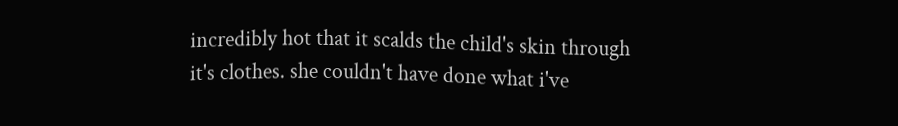incredibly hot that it scalds the child's skin through it's clothes. she couldn't have done what i've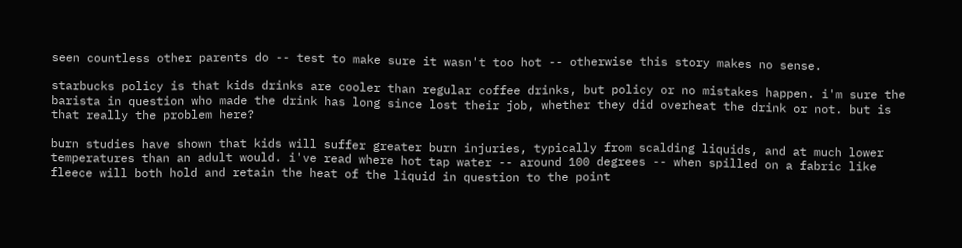seen countless other parents do -- test to make sure it wasn't too hot -- otherwise this story makes no sense.

starbucks policy is that kids drinks are cooler than regular coffee drinks, but policy or no mistakes happen. i'm sure the barista in question who made the drink has long since lost their job, whether they did overheat the drink or not. but is that really the problem here?

burn studies have shown that kids will suffer greater burn injuries, typically from scalding liquids, and at much lower temperatures than an adult would. i've read where hot tap water -- around 100 degrees -- when spilled on a fabric like fleece will both hold and retain the heat of the liquid in question to the point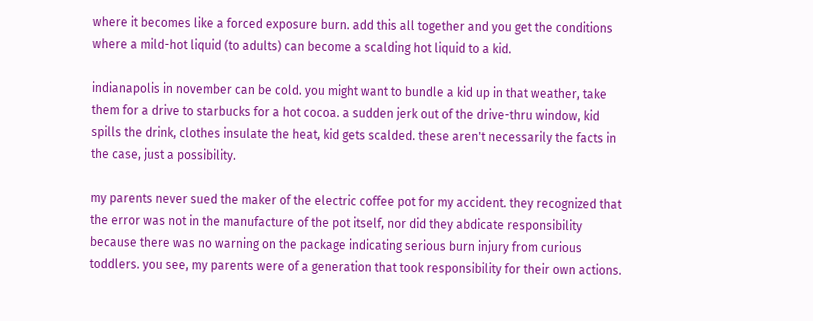where it becomes like a forced exposure burn. add this all together and you get the conditions where a mild-hot liquid (to adults) can become a scalding hot liquid to a kid.

indianapolis in november can be cold. you might want to bundle a kid up in that weather, take them for a drive to starbucks for a hot cocoa. a sudden jerk out of the drive-thru window, kid spills the drink, clothes insulate the heat, kid gets scalded. these aren't necessarily the facts in the case, just a possibility.

my parents never sued the maker of the electric coffee pot for my accident. they recognized that the error was not in the manufacture of the pot itself, nor did they abdicate responsibility because there was no warning on the package indicating serious burn injury from curious toddlers. you see, my parents were of a generation that took responsibility for their own actions.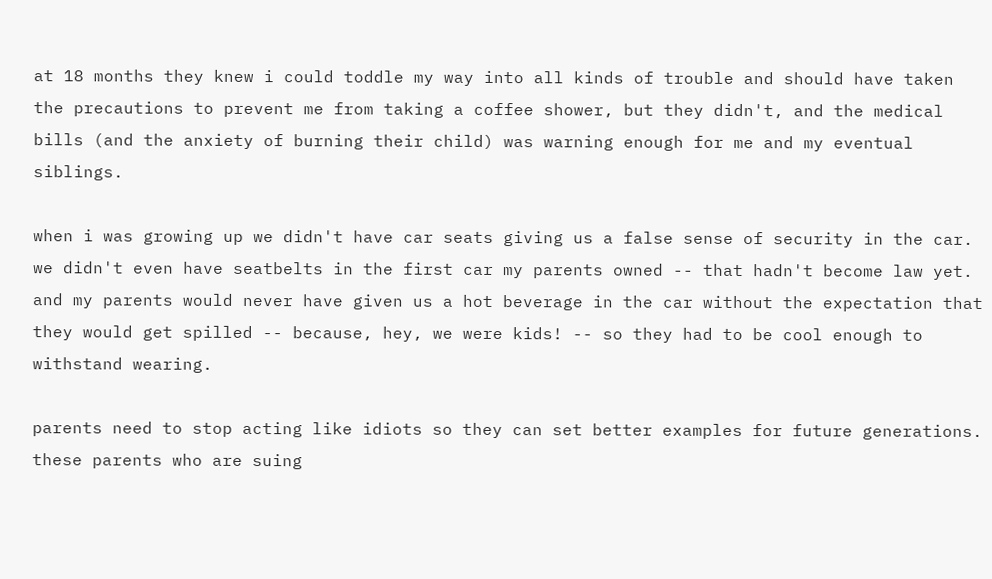at 18 months they knew i could toddle my way into all kinds of trouble and should have taken the precautions to prevent me from taking a coffee shower, but they didn't, and the medical bills (and the anxiety of burning their child) was warning enough for me and my eventual siblings.

when i was growing up we didn't have car seats giving us a false sense of security in the car. we didn't even have seatbelts in the first car my parents owned -- that hadn't become law yet. and my parents would never have given us a hot beverage in the car without the expectation that they would get spilled -- because, hey, we were kids! -- so they had to be cool enough to withstand wearing.

parents need to stop acting like idiots so they can set better examples for future generations. these parents who are suing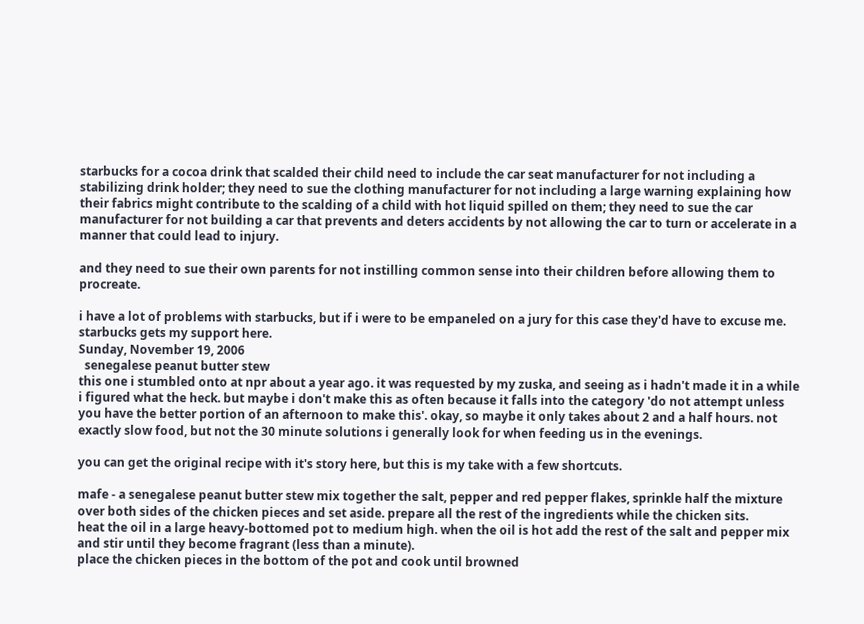starbucks for a cocoa drink that scalded their child need to include the car seat manufacturer for not including a stabilizing drink holder; they need to sue the clothing manufacturer for not including a large warning explaining how their fabrics might contribute to the scalding of a child with hot liquid spilled on them; they need to sue the car manufacturer for not building a car that prevents and deters accidents by not allowing the car to turn or accelerate in a manner that could lead to injury.

and they need to sue their own parents for not instilling common sense into their children before allowing them to procreate.

i have a lot of problems with starbucks, but if i were to be empaneled on a jury for this case they'd have to excuse me. starbucks gets my support here.
Sunday, November 19, 2006
  senegalese peanut butter stew
this one i stumbled onto at npr about a year ago. it was requested by my zuska, and seeing as i hadn't made it in a while i figured what the heck. but maybe i don't make this as often because it falls into the category 'do not attempt unless you have the better portion of an afternoon to make this'. okay, so maybe it only takes about 2 and a half hours. not exactly slow food, but not the 30 minute solutions i generally look for when feeding us in the evenings.

you can get the original recipe with it's story here, but this is my take with a few shortcuts.

mafe - a senegalese peanut butter stew mix together the salt, pepper and red pepper flakes, sprinkle half the mixture over both sides of the chicken pieces and set aside. prepare all the rest of the ingredients while the chicken sits.
heat the oil in a large heavy-bottomed pot to medium high. when the oil is hot add the rest of the salt and pepper mix and stir until they become fragrant (less than a minute).
place the chicken pieces in the bottom of the pot and cook until browned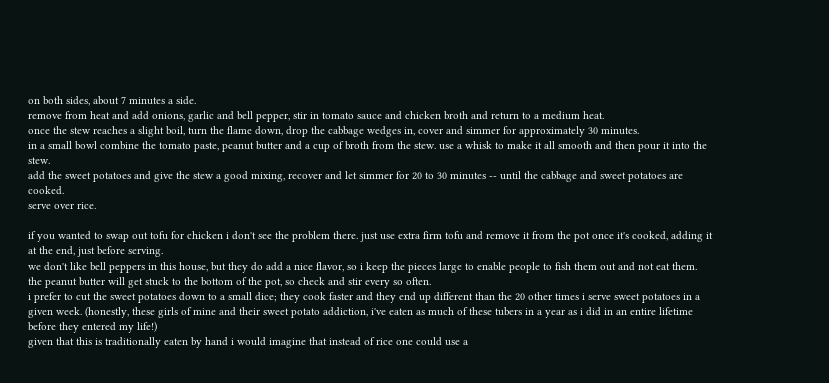on both sides, about 7 minutes a side.
remove from heat and add onions, garlic and bell pepper, stir in tomato sauce and chicken broth and return to a medium heat.
once the stew reaches a slight boil, turn the flame down, drop the cabbage wedges in, cover and simmer for approximately 30 minutes.
in a small bowl combine the tomato paste, peanut butter and a cup of broth from the stew. use a whisk to make it all smooth and then pour it into the stew.
add the sweet potatoes and give the stew a good mixing, recover and let simmer for 20 to 30 minutes -- until the cabbage and sweet potatoes are cooked.
serve over rice.

if you wanted to swap out tofu for chicken i don't see the problem there. just use extra firm tofu and remove it from the pot once it's cooked, adding it at the end, just before serving.
we don't like bell peppers in this house, but they do add a nice flavor, so i keep the pieces large to enable people to fish them out and not eat them.
the peanut butter will get stuck to the bottom of the pot, so check and stir every so often.
i prefer to cut the sweet potatoes down to a small dice; they cook faster and they end up different than the 20 other times i serve sweet potatoes in a given week. (honestly, these girls of mine and their sweet potato addiction, i've eaten as much of these tubers in a year as i did in an entire lifetime before they entered my life!)
given that this is traditionally eaten by hand i would imagine that instead of rice one could use a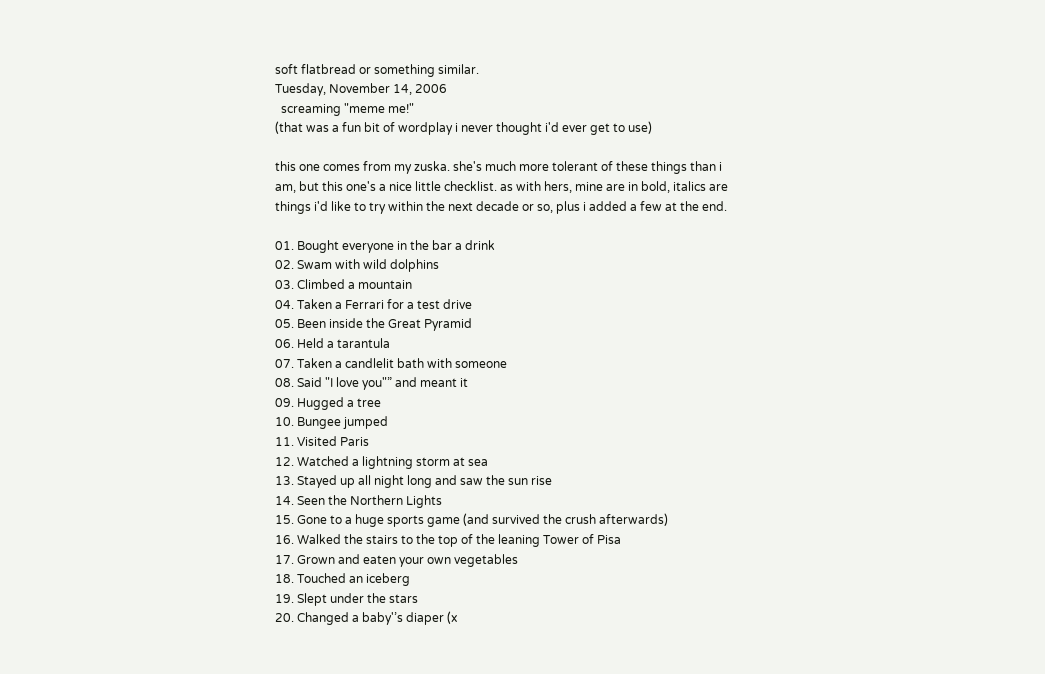soft flatbread or something similar.
Tuesday, November 14, 2006
  screaming "meme me!"
(that was a fun bit of wordplay i never thought i'd ever get to use)

this one comes from my zuska. she's much more tolerant of these things than i am, but this one's a nice little checklist. as with hers, mine are in bold, italics are things i'd like to try within the next decade or so, plus i added a few at the end.

01. Bought everyone in the bar a drink
02. Swam with wild dolphins
03. Climbed a mountain
04. Taken a Ferrari for a test drive
05. Been inside the Great Pyramid
06. Held a tarantula
07. Taken a candlelit bath with someone
08. Said "I love you"” and meant it
09. Hugged a tree
10. Bungee jumped
11. Visited Paris
12. Watched a lightning storm at sea
13. Stayed up all night long and saw the sun rise
14. Seen the Northern Lights
15. Gone to a huge sports game (and survived the crush afterwards)
16. Walked the stairs to the top of the leaning Tower of Pisa
17. Grown and eaten your own vegetables
18. Touched an iceberg
19. Slept under the stars
20. Changed a baby'’s diaper (x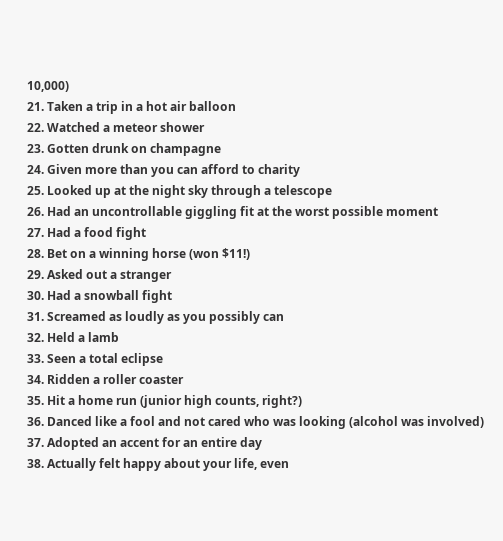10,000)
21. Taken a trip in a hot air balloon
22. Watched a meteor shower
23. Gotten drunk on champagne
24. Given more than you can afford to charity
25. Looked up at the night sky through a telescope
26. Had an uncontrollable giggling fit at the worst possible moment
27. Had a food fight
28. Bet on a winning horse (won $11!)
29. Asked out a stranger
30. Had a snowball fight
31. Screamed as loudly as you possibly can
32. Held a lamb
33. Seen a total eclipse
34. Ridden a roller coaster
35. Hit a home run (junior high counts, right?)
36. Danced like a fool and not cared who was looking (alcohol was involved)
37. Adopted an accent for an entire day
38. Actually felt happy about your life, even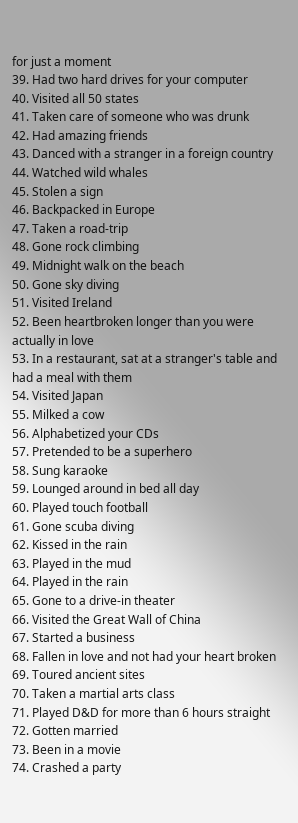for just a moment
39. Had two hard drives for your computer
40. Visited all 50 states
41. Taken care of someone who was drunk
42. Had amazing friends
43. Danced with a stranger in a foreign country
44. Watched wild whales
45. Stolen a sign
46. Backpacked in Europe
47. Taken a road-trip
48. Gone rock climbing
49. Midnight walk on the beach
50. Gone sky diving
51. Visited Ireland
52. Been heartbroken longer than you were actually in love
53. In a restaurant, sat at a stranger's table and had a meal with them
54. Visited Japan
55. Milked a cow
56. Alphabetized your CDs
57. Pretended to be a superhero
58. Sung karaoke
59. Lounged around in bed all day
60. Played touch football
61. Gone scuba diving
62. Kissed in the rain
63. Played in the mud
64. Played in the rain
65. Gone to a drive-in theater
66. Visited the Great Wall of China
67. Started a business
68. Fallen in love and not had your heart broken
69. Toured ancient sites
70. Taken a martial arts class
71. Played D&D for more than 6 hours straight
72. Gotten married
73. Been in a movie
74. Crashed a party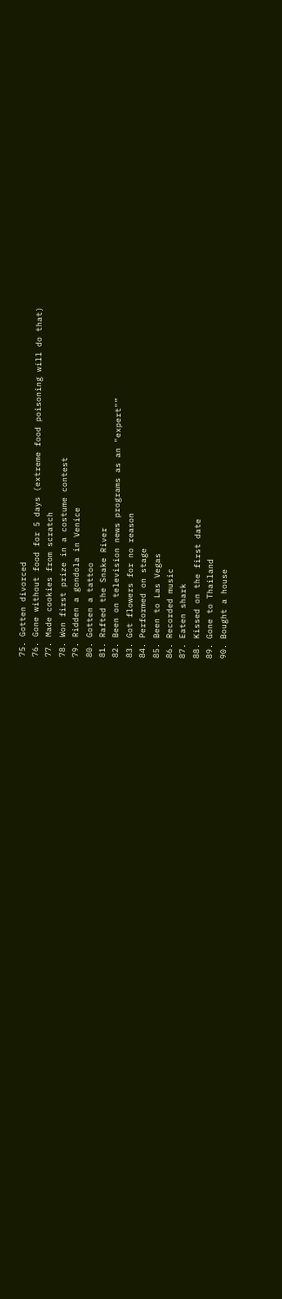75. Gotten divorced
76. Gone without food for 5 days (extreme food poisoning will do that)
77. Made cookies from scratch
78. Won first prize in a costume contest
79. Ridden a gondola in Venice
80. Gotten a tattoo
81. Rafted the Snake River
82. Been on television news programs as an "expert"”
83. Got flowers for no reason
84. Performed on stage
85. Been to Las Vegas
86. Recorded music
87. Eaten shark
88. Kissed on the first date
89. Gone to Thailand
90. Bought a house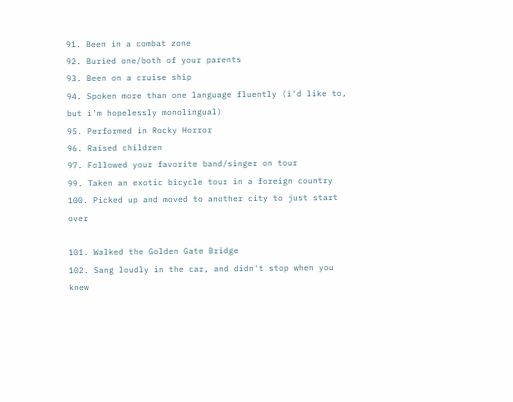91. Been in a combat zone
92. Buried one/both of your parents
93. Been on a cruise ship
94. Spoken more than one language fluently (i'd like to, but i'm hopelessly monolingual)
95. Performed in Rocky Horror
96. Raised children
97. Followed your favorite band/singer on tour
99. Taken an exotic bicycle tour in a foreign country
100. Picked up and moved to another city to just start over

101. Walked the Golden Gate Bridge
102. Sang loudly in the car, and didn't stop when you knew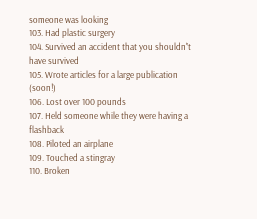someone was looking
103. Had plastic surgery
104. Survived an accident that you shouldn'’t have survived
105. Wrote articles for a large publication (soon!)
106. Lost over 100 pounds
107. Held someone while they were having a flashback
108. Piloted an airplane
109. Touched a stingray
110. Broken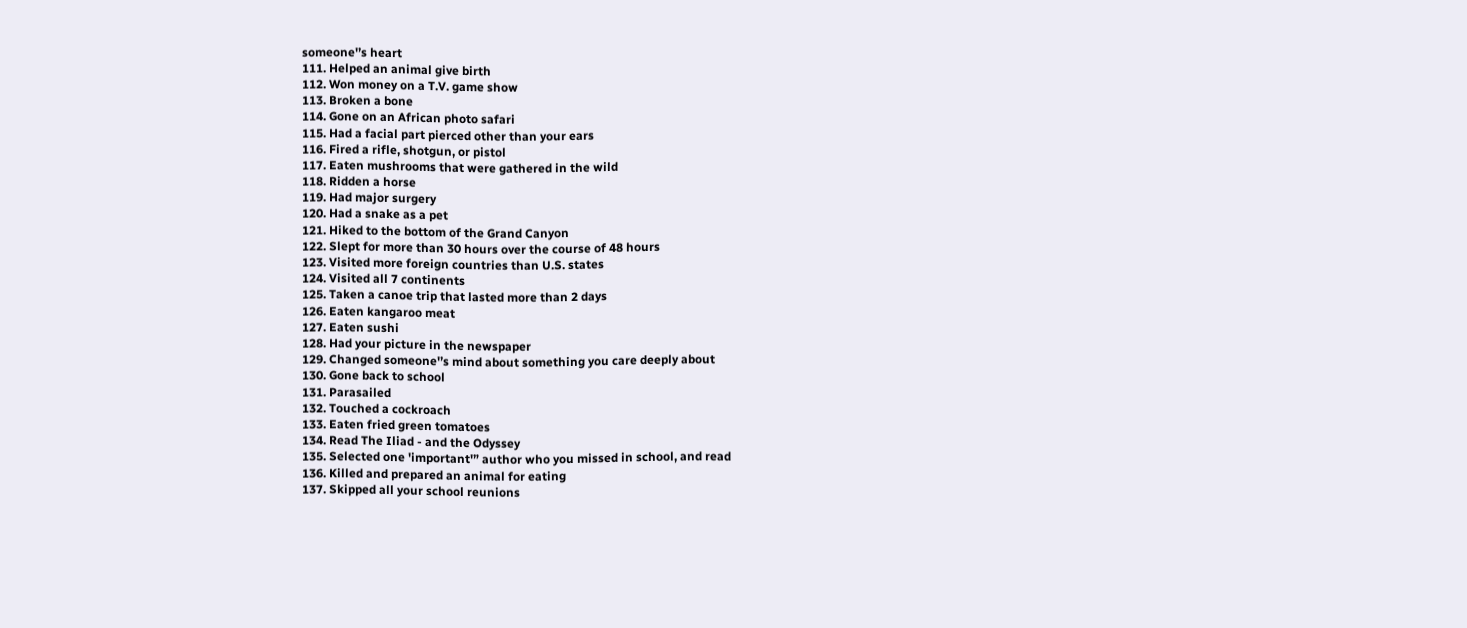someone'’s heart
111. Helped an animal give birth
112. Won money on a T.V. game show
113. Broken a bone
114. Gone on an African photo safari
115. Had a facial part pierced other than your ears
116. Fired a rifle, shotgun, or pistol
117. Eaten mushrooms that were gathered in the wild
118. Ridden a horse
119. Had major surgery
120. Had a snake as a pet
121. Hiked to the bottom of the Grand Canyon
122. Slept for more than 30 hours over the course of 48 hours
123. Visited more foreign countries than U.S. states
124. Visited all 7 continents
125. Taken a canoe trip that lasted more than 2 days
126. Eaten kangaroo meat
127. Eaten sushi
128. Had your picture in the newspaper
129. Changed someone'’s mind about something you care deeply about
130. Gone back to school
131. Parasailed
132. Touched a cockroach
133. Eaten fried green tomatoes
134. Read The Iliad - and the Odyssey
135. Selected one 'important'” author who you missed in school, and read
136. Killed and prepared an animal for eating
137. Skipped all your school reunions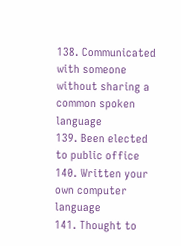138. Communicated with someone without sharing a common spoken language
139. Been elected to public office
140. Written your own computer language
141. Thought to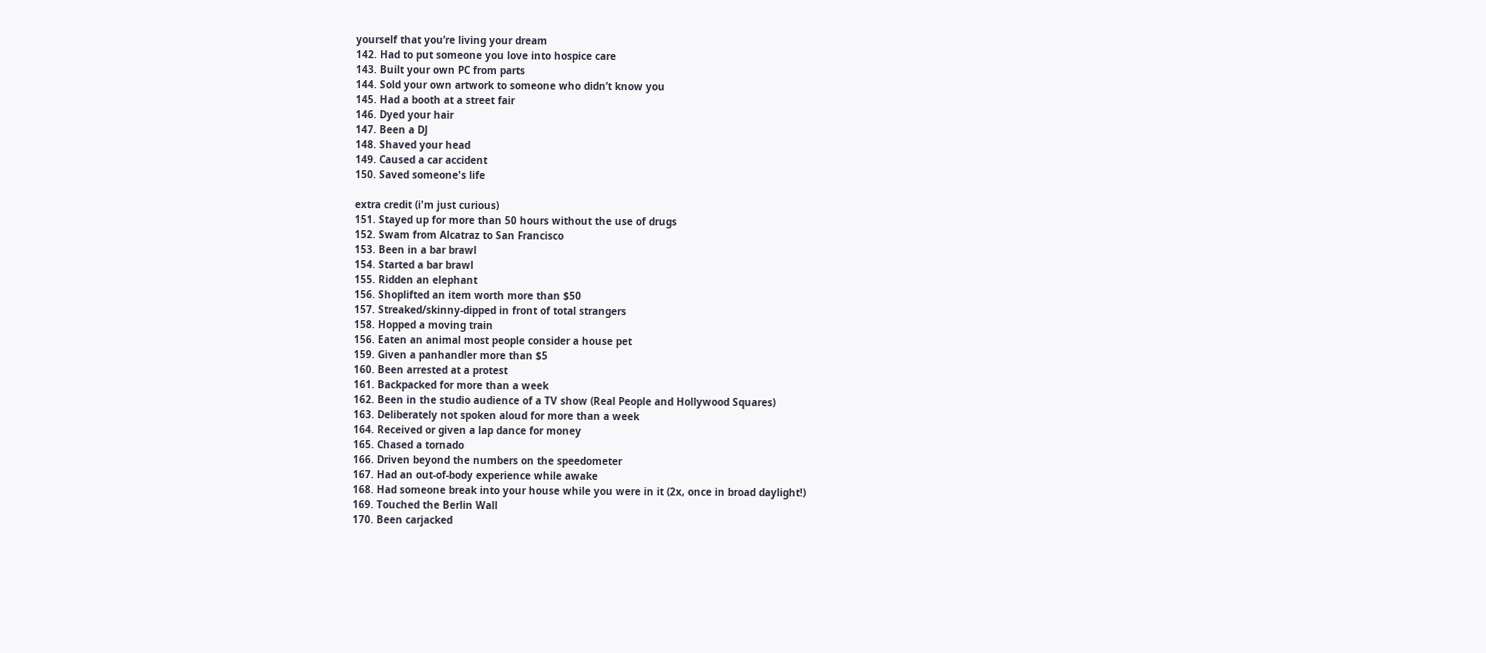yourself that you’re living your dream
142. Had to put someone you love into hospice care
143. Built your own PC from parts
144. Sold your own artwork to someone who didn’t know you
145. Had a booth at a street fair
146. Dyed your hair
147. Been a DJ
148. Shaved your head
149. Caused a car accident
150. Saved someone's life

extra credit (i'm just curious)
151. Stayed up for more than 50 hours without the use of drugs
152. Swam from Alcatraz to San Francisco
153. Been in a bar brawl
154. Started a bar brawl
155. Ridden an elephant
156. Shoplifted an item worth more than $50
157. Streaked/skinny-dipped in front of total strangers
158. Hopped a moving train
156. Eaten an animal most people consider a house pet
159. Given a panhandler more than $5
160. Been arrested at a protest
161. Backpacked for more than a week
162. Been in the studio audience of a TV show (Real People and Hollywood Squares)
163. Deliberately not spoken aloud for more than a week
164. Received or given a lap dance for money
165. Chased a tornado
166. Driven beyond the numbers on the speedometer
167. Had an out-of-body experience while awake
168. Had someone break into your house while you were in it (2x, once in broad daylight!)
169. Touched the Berlin Wall
170. Been carjacked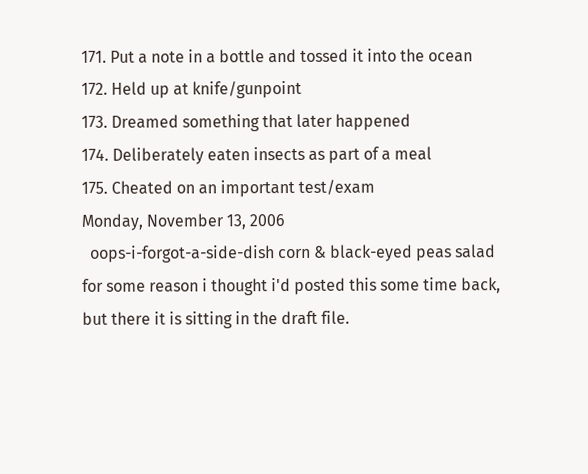171. Put a note in a bottle and tossed it into the ocean
172. Held up at knife/gunpoint
173. Dreamed something that later happened
174. Deliberately eaten insects as part of a meal
175. Cheated on an important test/exam
Monday, November 13, 2006
  oops-i-forgot-a-side-dish corn & black-eyed peas salad
for some reason i thought i'd posted this some time back, but there it is sitting in the draft file.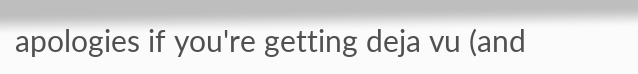apologies if you're getting deja vu (and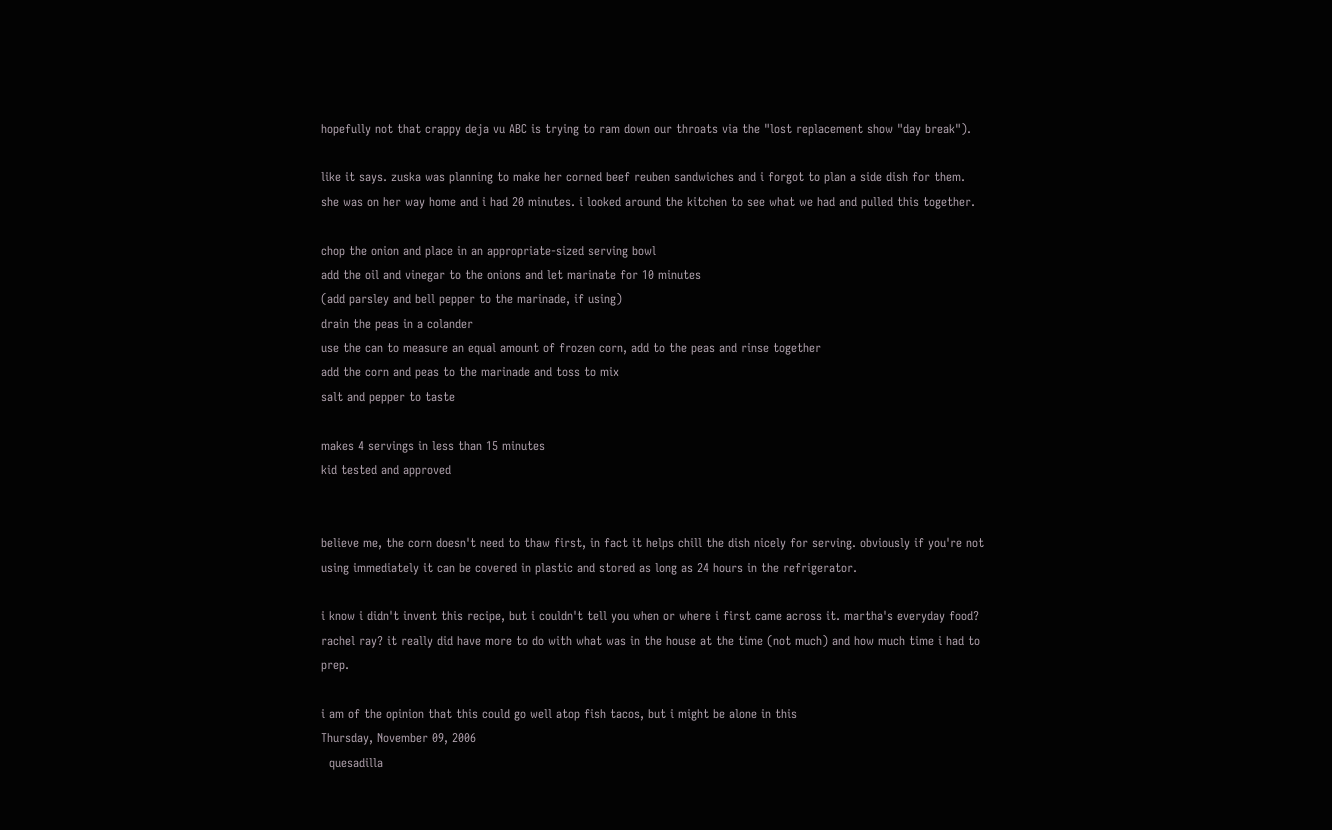hopefully not that crappy deja vu ABC is trying to ram down our throats via the "lost replacement show "day break").

like it says. zuska was planning to make her corned beef reuben sandwiches and i forgot to plan a side dish for them. she was on her way home and i had 20 minutes. i looked around the kitchen to see what we had and pulled this together.

chop the onion and place in an appropriate-sized serving bowl
add the oil and vinegar to the onions and let marinate for 10 minutes
(add parsley and bell pepper to the marinade, if using)
drain the peas in a colander
use the can to measure an equal amount of frozen corn, add to the peas and rinse together
add the corn and peas to the marinade and toss to mix
salt and pepper to taste

makes 4 servings in less than 15 minutes
kid tested and approved


believe me, the corn doesn't need to thaw first, in fact it helps chill the dish nicely for serving. obviously if you're not using immediately it can be covered in plastic and stored as long as 24 hours in the refrigerator.

i know i didn't invent this recipe, but i couldn't tell you when or where i first came across it. martha's everyday food? rachel ray? it really did have more to do with what was in the house at the time (not much) and how much time i had to prep.

i am of the opinion that this could go well atop fish tacos, but i might be alone in this
Thursday, November 09, 2006
  quesadilla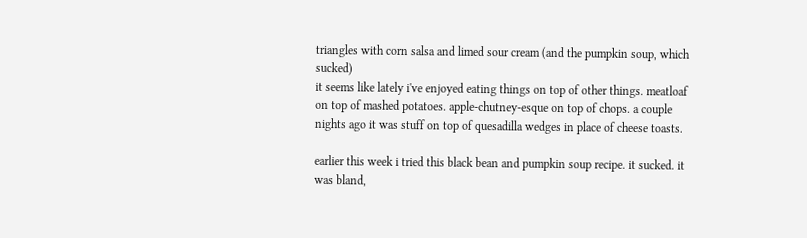triangles with corn salsa and limed sour cream (and the pumpkin soup, which sucked)
it seems like lately i've enjoyed eating things on top of other things. meatloaf on top of mashed potatoes. apple-chutney-esque on top of chops. a couple nights ago it was stuff on top of quesadilla wedges in place of cheese toasts.

earlier this week i tried this black bean and pumpkin soup recipe. it sucked. it was bland,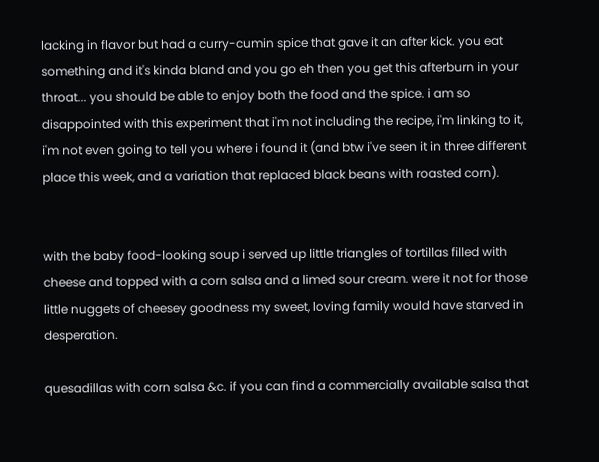lacking in flavor but had a curry-cumin spice that gave it an after kick. you eat something and it's kinda bland and you go eh then you get this afterburn in your throat... you should be able to enjoy both the food and the spice. i am so disappointed with this experiment that i'm not including the recipe, i'm linking to it, i'm not even going to tell you where i found it (and btw i've seen it in three different place this week, and a variation that replaced black beans with roasted corn).


with the baby food-looking soup i served up little triangles of tortillas filled with cheese and topped with a corn salsa and a limed sour cream. were it not for those little nuggets of cheesey goodness my sweet, loving family would have starved in desperation.

quesadillas with corn salsa &c. if you can find a commercially available salsa that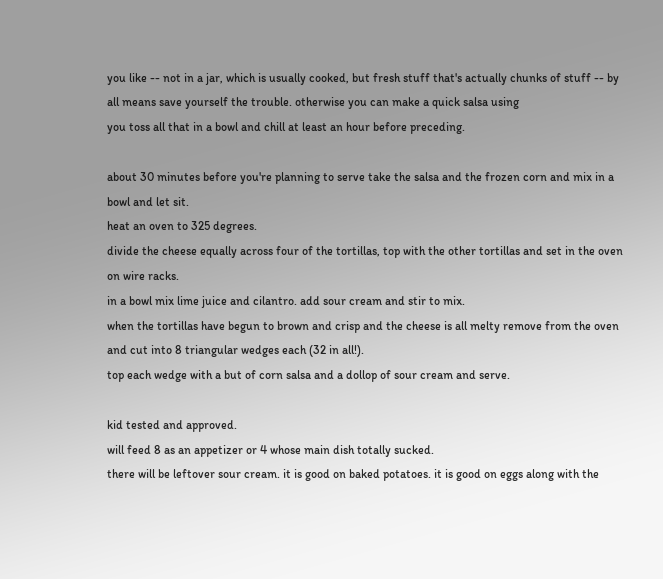you like -- not in a jar, which is usually cooked, but fresh stuff that's actually chunks of stuff -- by all means save yourself the trouble. otherwise you can make a quick salsa using
you toss all that in a bowl and chill at least an hour before preceding.

about 30 minutes before you're planning to serve take the salsa and the frozen corn and mix in a bowl and let sit.
heat an oven to 325 degrees.
divide the cheese equally across four of the tortillas, top with the other tortillas and set in the oven on wire racks.
in a bowl mix lime juice and cilantro. add sour cream and stir to mix.
when the tortillas have begun to brown and crisp and the cheese is all melty remove from the oven and cut into 8 triangular wedges each (32 in all!).
top each wedge with a but of corn salsa and a dollop of sour cream and serve.

kid tested and approved.
will feed 8 as an appetizer or 4 whose main dish totally sucked.
there will be leftover sour cream. it is good on baked potatoes. it is good on eggs along with the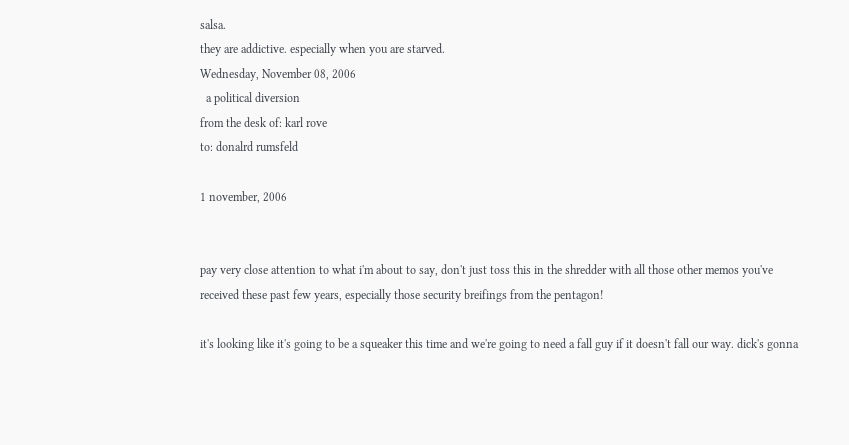salsa.
they are addictive. especially when you are starved.
Wednesday, November 08, 2006
  a political diversion
from the desk of: karl rove
to: donalrd rumsfeld

1 november, 2006


pay very close attention to what i'm about to say, don't just toss this in the shredder with all those other memos you've received these past few years, especially those security breifings from the pentagon!

it's looking like it's going to be a squeaker this time and we're going to need a fall guy if it doesn't fall our way. dick's gonna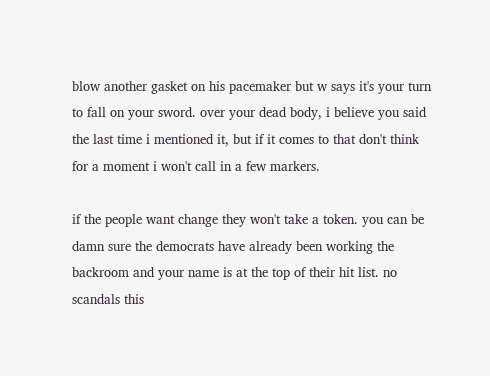blow another gasket on his pacemaker but w says it's your turn to fall on your sword. over your dead body, i believe you said the last time i mentioned it, but if it comes to that don't think for a moment i won't call in a few markers.

if the people want change they won't take a token. you can be damn sure the democrats have already been working the backroom and your name is at the top of their hit list. no scandals this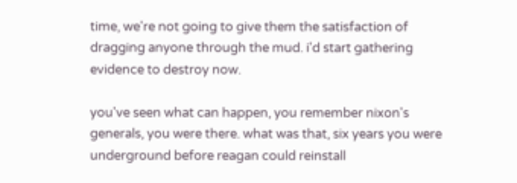time, we're not going to give them the satisfaction of dragging anyone through the mud. i'd start gathering evidence to destroy now.

you've seen what can happen, you remember nixon's generals, you were there. what was that, six years you were underground before reagan could reinstall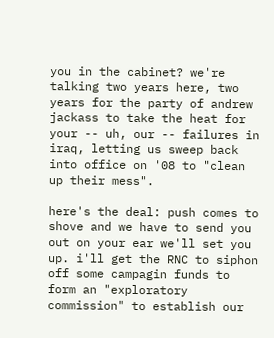you in the cabinet? we're talking two years here, two years for the party of andrew jackass to take the heat for your -- uh, our -- failures in iraq, letting us sweep back into office on '08 to "clean up their mess".

here's the deal: push comes to shove and we have to send you out on your ear we'll set you up. i'll get the RNC to siphon off some campagin funds to form an "exploratory commission" to establish our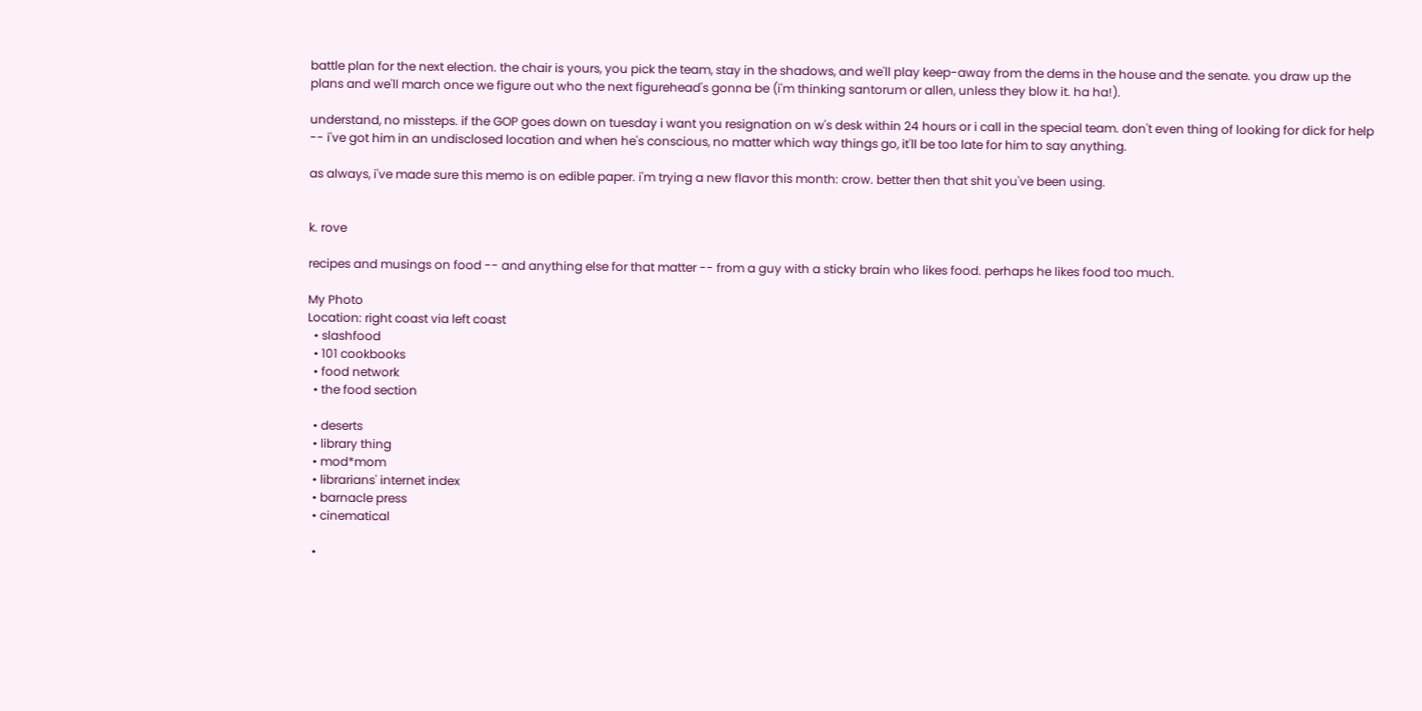battle plan for the next election. the chair is yours, you pick the team, stay in the shadows, and we'll play keep-away from the dems in the house and the senate. you draw up the plans and we'll march once we figure out who the next figurehead's gonna be (i'm thinking santorum or allen, unless they blow it. ha ha!).

understand, no missteps. if the GOP goes down on tuesday i want you resignation on w's desk within 24 hours or i call in the special team. don't even thing of looking for dick for help -- i've got him in an undisclosed location and when he's conscious, no matter which way things go, it'll be too late for him to say anything.

as always, i've made sure this memo is on edible paper. i'm trying a new flavor this month: crow. better then that shit you've been using.


k. rove

recipes and musings on food -- and anything else for that matter -- from a guy with a sticky brain who likes food. perhaps he likes food too much.

My Photo
Location: right coast via left coast
  • slashfood
  • 101 cookbooks
  • food network
  • the food section

  • deserts
  • library thing
  • mod*mom
  • librarians' internet index
  • barnacle press
  • cinematical

  •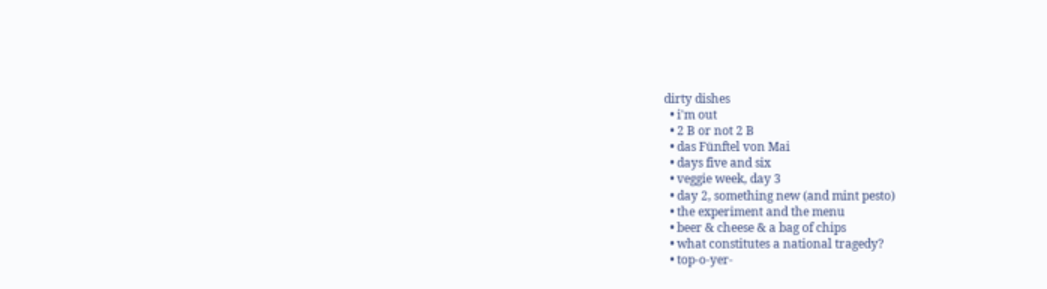dirty dishes
  • i'm out
  • 2 B or not 2 B
  • das Fünftel von Mai
  • days five and six
  • veggie week, day 3
  • day 2, something new (and mint pesto)
  • the experiment and the menu
  • beer & cheese & a bag of chips
  • what constitutes a national tragedy?
  • top-o-yer-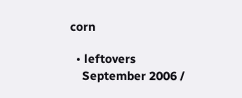corn

  • leftovers
    September 2006 /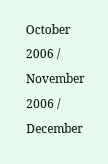October 2006 / November 2006 / December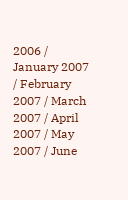2006 / January 2007 / February 2007 / March 2007 / April 2007 / May 2007 / June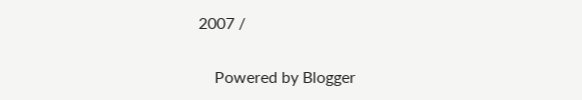2007 /

    Powered by Blogger